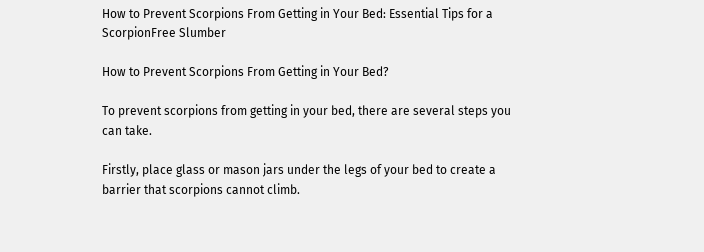How to Prevent Scorpions From Getting in Your Bed: Essential Tips for a ScorpionFree Slumber

How to Prevent Scorpions From Getting in Your Bed?

To prevent scorpions from getting in your bed, there are several steps you can take.

Firstly, place glass or mason jars under the legs of your bed to create a barrier that scorpions cannot climb.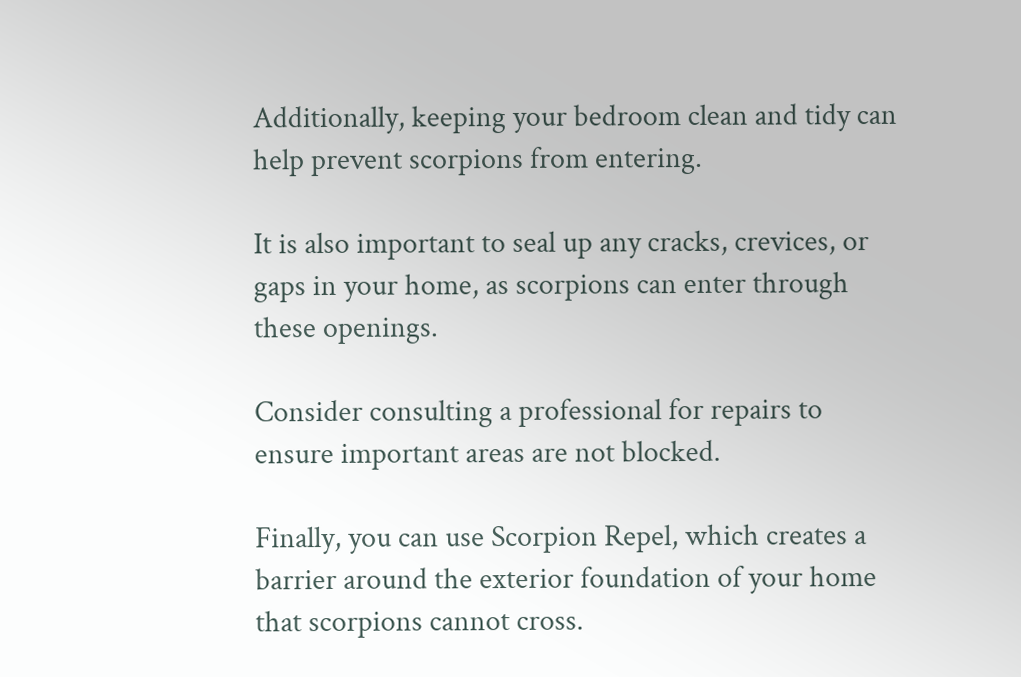Additionally, keeping your bedroom clean and tidy can help prevent scorpions from entering.

It is also important to seal up any cracks, crevices, or gaps in your home, as scorpions can enter through these openings.

Consider consulting a professional for repairs to ensure important areas are not blocked.

Finally, you can use Scorpion Repel, which creates a barrier around the exterior foundation of your home that scorpions cannot cross.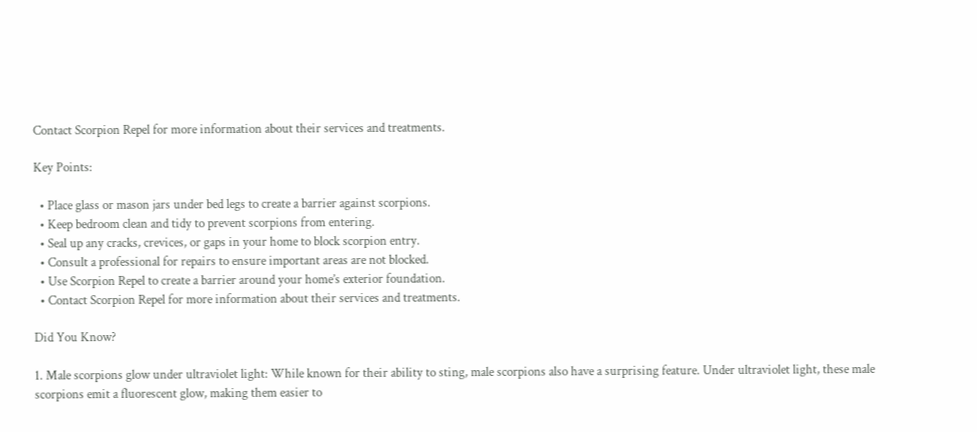Contact Scorpion Repel for more information about their services and treatments.

Key Points:

  • Place glass or mason jars under bed legs to create a barrier against scorpions.
  • Keep bedroom clean and tidy to prevent scorpions from entering.
  • Seal up any cracks, crevices, or gaps in your home to block scorpion entry.
  • Consult a professional for repairs to ensure important areas are not blocked.
  • Use Scorpion Repel to create a barrier around your home’s exterior foundation.
  • Contact Scorpion Repel for more information about their services and treatments.

Did You Know?

1. Male scorpions glow under ultraviolet light: While known for their ability to sting, male scorpions also have a surprising feature. Under ultraviolet light, these male scorpions emit a fluorescent glow, making them easier to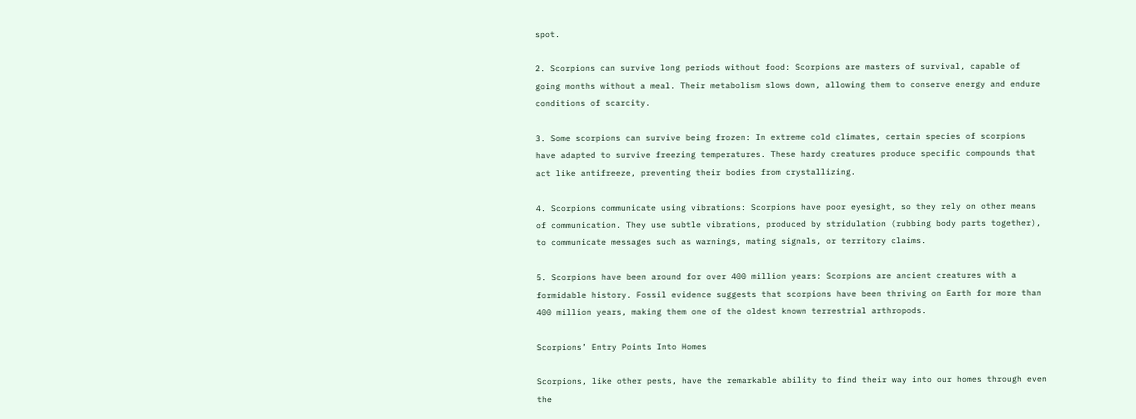spot.

2. Scorpions can survive long periods without food: Scorpions are masters of survival, capable of going months without a meal. Their metabolism slows down, allowing them to conserve energy and endure conditions of scarcity.

3. Some scorpions can survive being frozen: In extreme cold climates, certain species of scorpions have adapted to survive freezing temperatures. These hardy creatures produce specific compounds that act like antifreeze, preventing their bodies from crystallizing.

4. Scorpions communicate using vibrations: Scorpions have poor eyesight, so they rely on other means of communication. They use subtle vibrations, produced by stridulation (rubbing body parts together), to communicate messages such as warnings, mating signals, or territory claims.

5. Scorpions have been around for over 400 million years: Scorpions are ancient creatures with a formidable history. Fossil evidence suggests that scorpions have been thriving on Earth for more than 400 million years, making them one of the oldest known terrestrial arthropods.

Scorpions’ Entry Points Into Homes

Scorpions, like other pests, have the remarkable ability to find their way into our homes through even the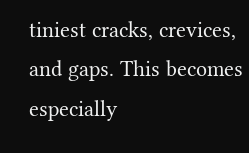tiniest cracks, crevices, and gaps. This becomes especially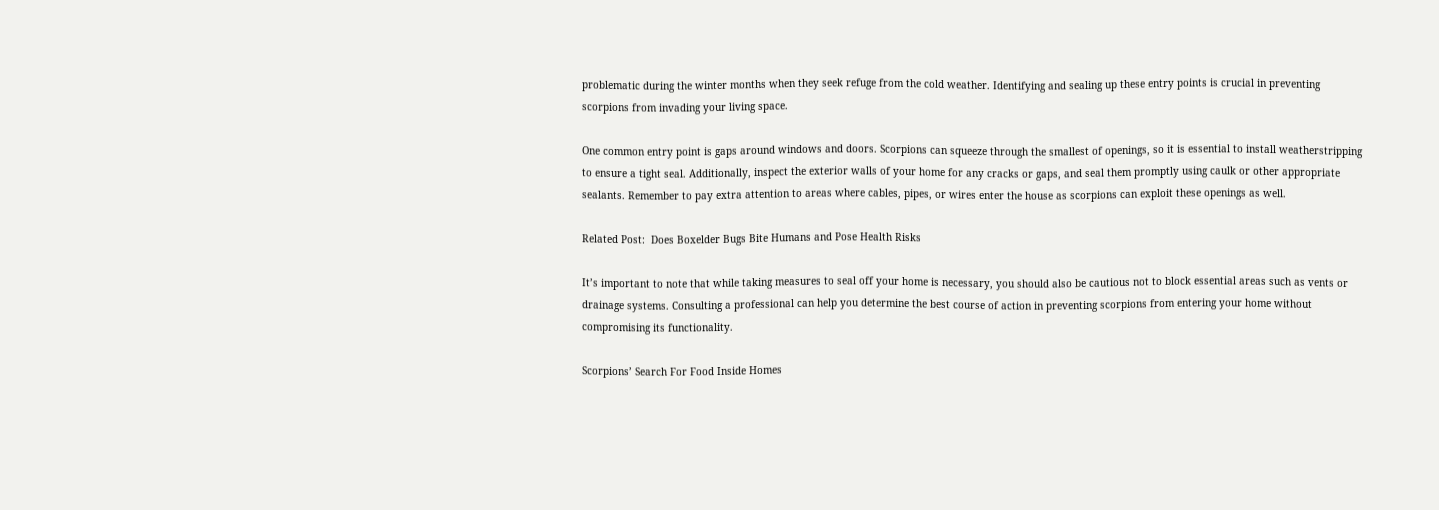problematic during the winter months when they seek refuge from the cold weather. Identifying and sealing up these entry points is crucial in preventing scorpions from invading your living space.

One common entry point is gaps around windows and doors. Scorpions can squeeze through the smallest of openings, so it is essential to install weatherstripping to ensure a tight seal. Additionally, inspect the exterior walls of your home for any cracks or gaps, and seal them promptly using caulk or other appropriate sealants. Remember to pay extra attention to areas where cables, pipes, or wires enter the house as scorpions can exploit these openings as well.

Related Post:  Does Boxelder Bugs Bite Humans and Pose Health Risks

It’s important to note that while taking measures to seal off your home is necessary, you should also be cautious not to block essential areas such as vents or drainage systems. Consulting a professional can help you determine the best course of action in preventing scorpions from entering your home without compromising its functionality.

Scorpions’ Search For Food Inside Homes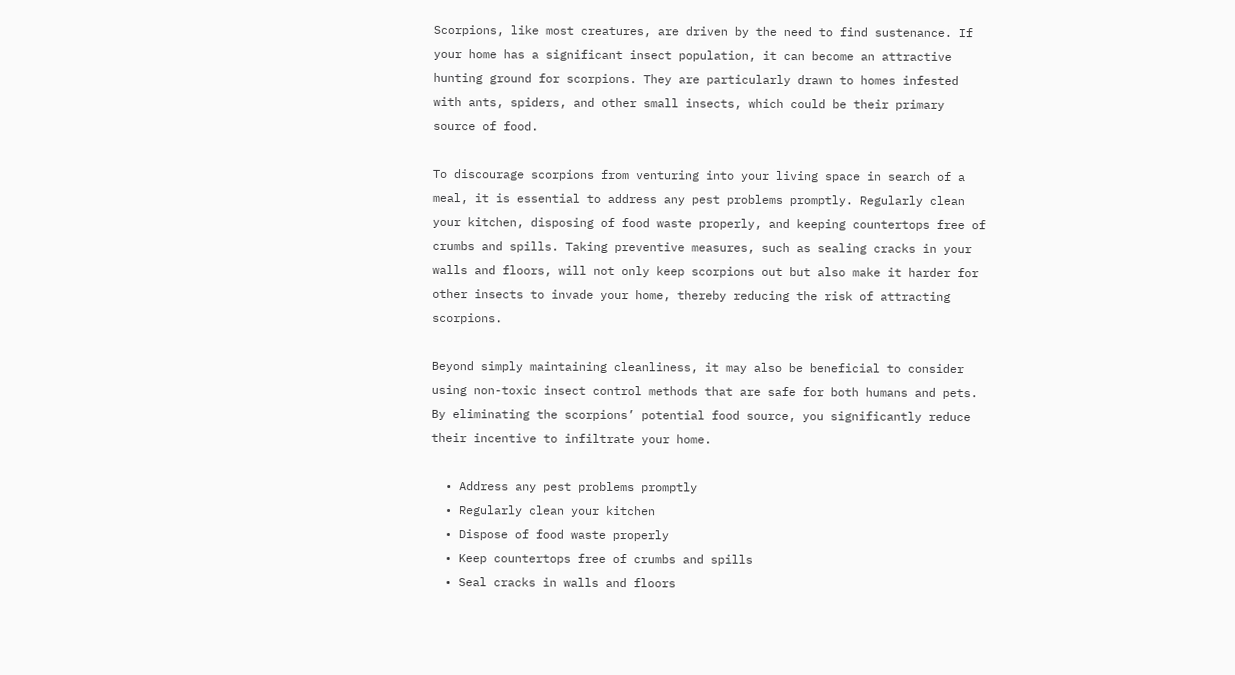Scorpions, like most creatures, are driven by the need to find sustenance. If your home has a significant insect population, it can become an attractive hunting ground for scorpions. They are particularly drawn to homes infested with ants, spiders, and other small insects, which could be their primary source of food.

To discourage scorpions from venturing into your living space in search of a meal, it is essential to address any pest problems promptly. Regularly clean your kitchen, disposing of food waste properly, and keeping countertops free of crumbs and spills. Taking preventive measures, such as sealing cracks in your walls and floors, will not only keep scorpions out but also make it harder for other insects to invade your home, thereby reducing the risk of attracting scorpions.

Beyond simply maintaining cleanliness, it may also be beneficial to consider using non-toxic insect control methods that are safe for both humans and pets. By eliminating the scorpions’ potential food source, you significantly reduce their incentive to infiltrate your home.

  • Address any pest problems promptly
  • Regularly clean your kitchen
  • Dispose of food waste properly
  • Keep countertops free of crumbs and spills
  • Seal cracks in walls and floors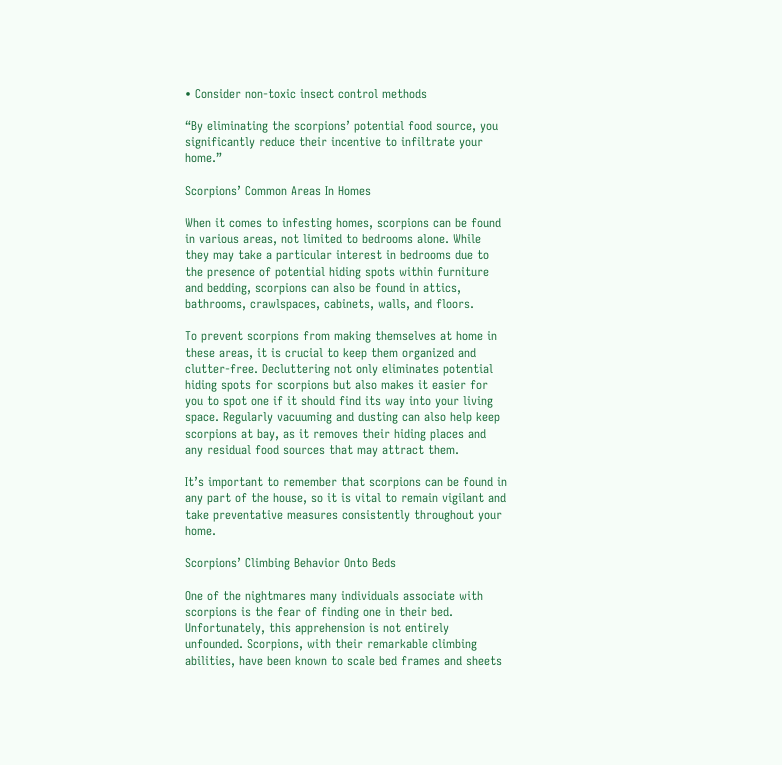• Consider non-toxic insect control methods

“By eliminating the scorpions’ potential food source, you significantly reduce their incentive to infiltrate your home.”

Scorpions’ Common Areas In Homes

When it comes to infesting homes, scorpions can be found in various areas, not limited to bedrooms alone. While they may take a particular interest in bedrooms due to the presence of potential hiding spots within furniture and bedding, scorpions can also be found in attics, bathrooms, crawlspaces, cabinets, walls, and floors.

To prevent scorpions from making themselves at home in these areas, it is crucial to keep them organized and clutter-free. Decluttering not only eliminates potential hiding spots for scorpions but also makes it easier for you to spot one if it should find its way into your living space. Regularly vacuuming and dusting can also help keep scorpions at bay, as it removes their hiding places and any residual food sources that may attract them.

It’s important to remember that scorpions can be found in any part of the house, so it is vital to remain vigilant and take preventative measures consistently throughout your home.

Scorpions’ Climbing Behavior Onto Beds

One of the nightmares many individuals associate with scorpions is the fear of finding one in their bed. Unfortunately, this apprehension is not entirely unfounded. Scorpions, with their remarkable climbing abilities, have been known to scale bed frames and sheets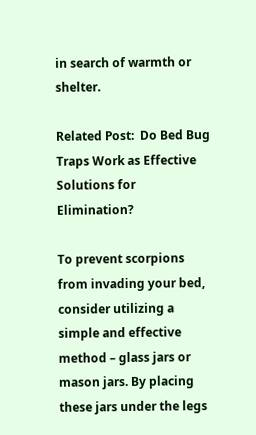in search of warmth or shelter.

Related Post:  Do Bed Bug Traps Work as Effective Solutions for Elimination?

To prevent scorpions from invading your bed, consider utilizing a simple and effective method – glass jars or mason jars. By placing these jars under the legs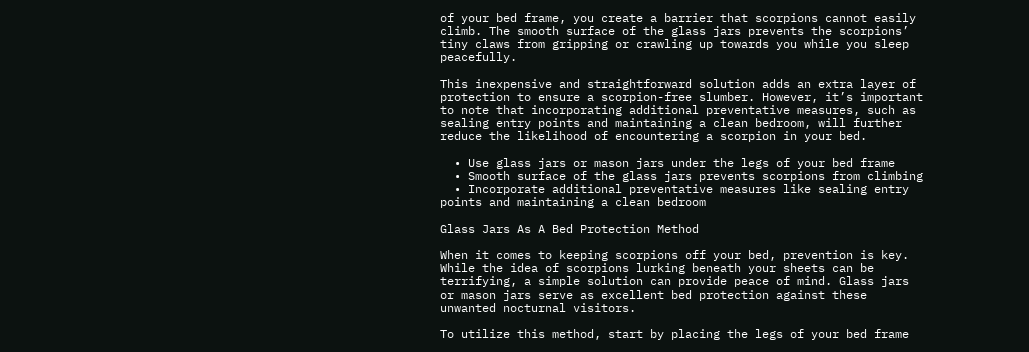of your bed frame, you create a barrier that scorpions cannot easily climb. The smooth surface of the glass jars prevents the scorpions’ tiny claws from gripping or crawling up towards you while you sleep peacefully.

This inexpensive and straightforward solution adds an extra layer of protection to ensure a scorpion-free slumber. However, it’s important to note that incorporating additional preventative measures, such as sealing entry points and maintaining a clean bedroom, will further reduce the likelihood of encountering a scorpion in your bed.

  • Use glass jars or mason jars under the legs of your bed frame
  • Smooth surface of the glass jars prevents scorpions from climbing
  • Incorporate additional preventative measures like sealing entry points and maintaining a clean bedroom

Glass Jars As A Bed Protection Method

When it comes to keeping scorpions off your bed, prevention is key. While the idea of scorpions lurking beneath your sheets can be terrifying, a simple solution can provide peace of mind. Glass jars or mason jars serve as excellent bed protection against these unwanted nocturnal visitors.

To utilize this method, start by placing the legs of your bed frame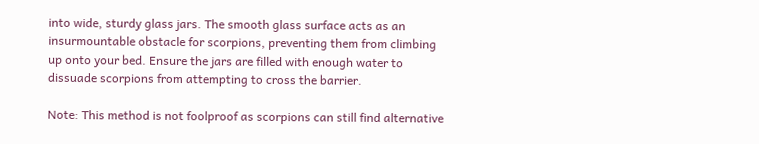into wide, sturdy glass jars. The smooth glass surface acts as an insurmountable obstacle for scorpions, preventing them from climbing up onto your bed. Ensure the jars are filled with enough water to dissuade scorpions from attempting to cross the barrier.

Note: This method is not foolproof as scorpions can still find alternative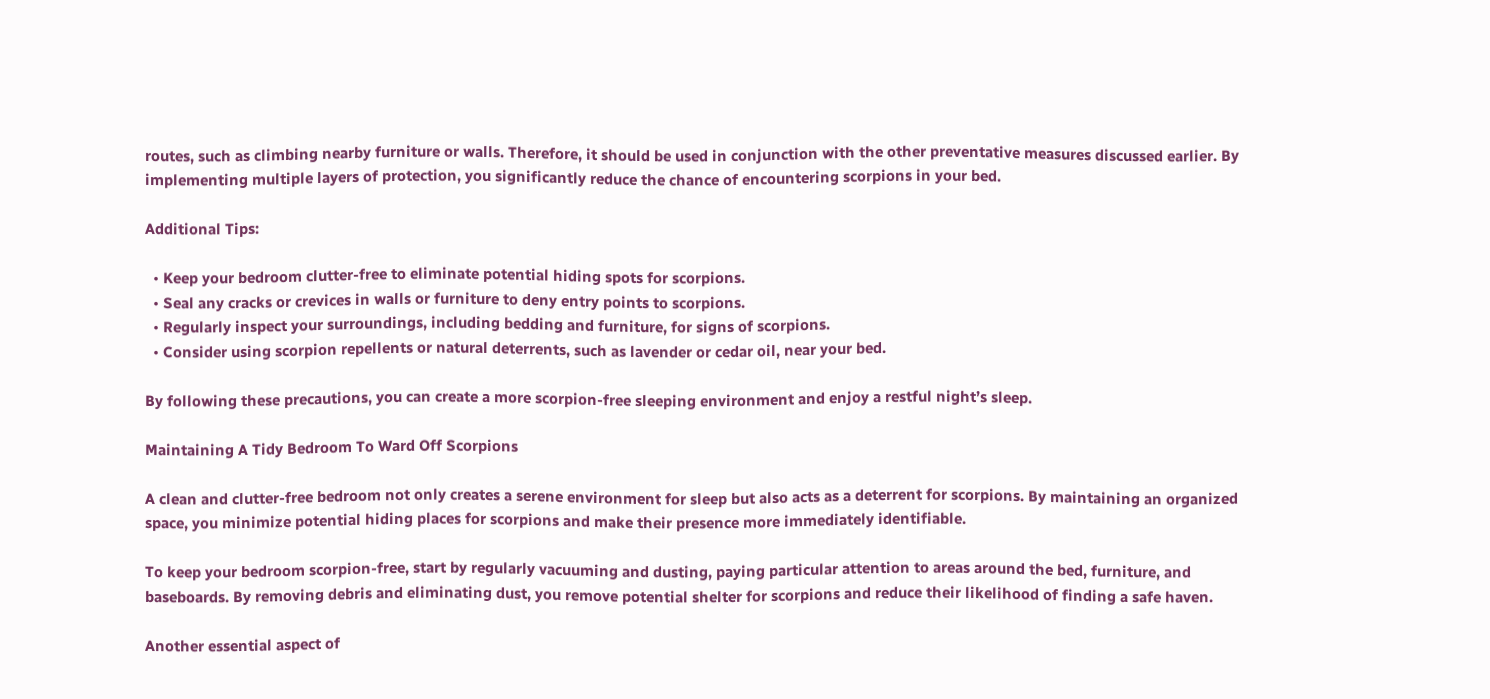routes, such as climbing nearby furniture or walls. Therefore, it should be used in conjunction with the other preventative measures discussed earlier. By implementing multiple layers of protection, you significantly reduce the chance of encountering scorpions in your bed.

Additional Tips:

  • Keep your bedroom clutter-free to eliminate potential hiding spots for scorpions.
  • Seal any cracks or crevices in walls or furniture to deny entry points to scorpions.
  • Regularly inspect your surroundings, including bedding and furniture, for signs of scorpions.
  • Consider using scorpion repellents or natural deterrents, such as lavender or cedar oil, near your bed.

By following these precautions, you can create a more scorpion-free sleeping environment and enjoy a restful night’s sleep.

Maintaining A Tidy Bedroom To Ward Off Scorpions

A clean and clutter-free bedroom not only creates a serene environment for sleep but also acts as a deterrent for scorpions. By maintaining an organized space, you minimize potential hiding places for scorpions and make their presence more immediately identifiable.

To keep your bedroom scorpion-free, start by regularly vacuuming and dusting, paying particular attention to areas around the bed, furniture, and baseboards. By removing debris and eliminating dust, you remove potential shelter for scorpions and reduce their likelihood of finding a safe haven.

Another essential aspect of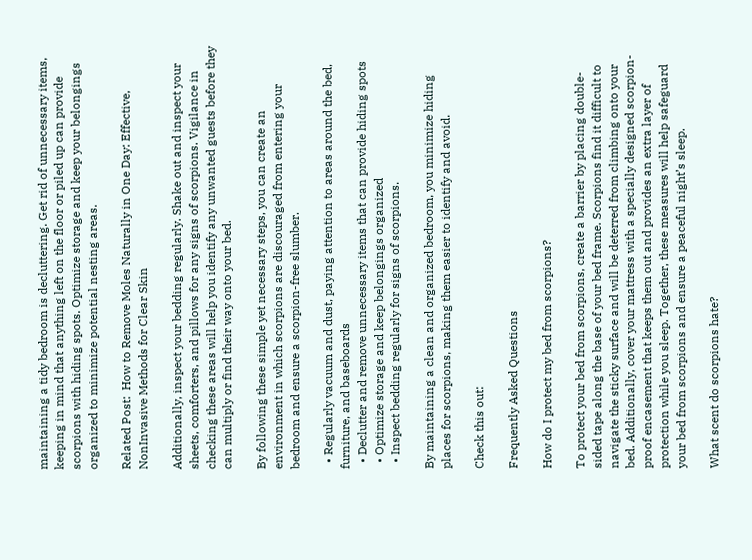maintaining a tidy bedroom is decluttering. Get rid of unnecessary items, keeping in mind that anything left on the floor or piled up can provide scorpions with hiding spots. Optimize storage and keep your belongings organized to minimize potential nesting areas.

Related Post:  How to Remove Moles Naturally in One Day: Effective, NonInvasive Methods for Clear Skin

Additionally, inspect your bedding regularly. Shake out and inspect your sheets, comforters, and pillows for any signs of scorpions. Vigilance in checking these areas will help you identify any unwanted guests before they can multiply or find their way onto your bed.

By following these simple yet necessary steps, you can create an environment in which scorpions are discouraged from entering your bedroom and ensure a scorpion-free slumber.

  • Regularly vacuum and dust, paying attention to areas around the bed, furniture, and baseboards
  • Declutter and remove unnecessary items that can provide hiding spots
  • Optimize storage and keep belongings organized
  • Inspect bedding regularly for signs of scorpions.

By maintaining a clean and organized bedroom, you minimize hiding places for scorpions, making them easier to identify and avoid.

Check this out:

Frequently Asked Questions

How do I protect my bed from scorpions?

To protect your bed from scorpions, create a barrier by placing double-sided tape along the base of your bed frame. Scorpions find it difficult to navigate the sticky surface and will be deterred from climbing onto your bed. Additionally, cover your mattress with a specially designed scorpion-proof encasement that keeps them out and provides an extra layer of protection while you sleep. Together, these measures will help safeguard your bed from scorpions and ensure a peaceful night’s sleep.

What scent do scorpions hate?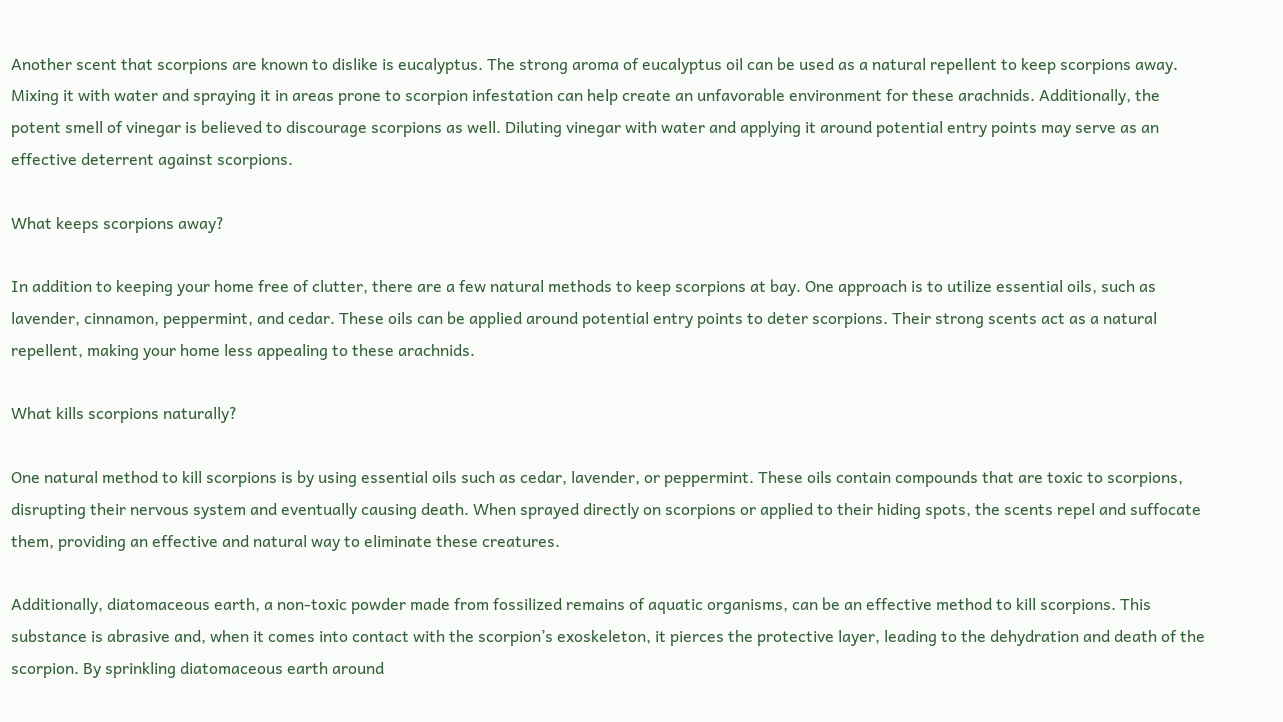Another scent that scorpions are known to dislike is eucalyptus. The strong aroma of eucalyptus oil can be used as a natural repellent to keep scorpions away. Mixing it with water and spraying it in areas prone to scorpion infestation can help create an unfavorable environment for these arachnids. Additionally, the potent smell of vinegar is believed to discourage scorpions as well. Diluting vinegar with water and applying it around potential entry points may serve as an effective deterrent against scorpions.

What keeps scorpions away?

In addition to keeping your home free of clutter, there are a few natural methods to keep scorpions at bay. One approach is to utilize essential oils, such as lavender, cinnamon, peppermint, and cedar. These oils can be applied around potential entry points to deter scorpions. Their strong scents act as a natural repellent, making your home less appealing to these arachnids.

What kills scorpions naturally?

One natural method to kill scorpions is by using essential oils such as cedar, lavender, or peppermint. These oils contain compounds that are toxic to scorpions, disrupting their nervous system and eventually causing death. When sprayed directly on scorpions or applied to their hiding spots, the scents repel and suffocate them, providing an effective and natural way to eliminate these creatures.

Additionally, diatomaceous earth, a non-toxic powder made from fossilized remains of aquatic organisms, can be an effective method to kill scorpions. This substance is abrasive and, when it comes into contact with the scorpion’s exoskeleton, it pierces the protective layer, leading to the dehydration and death of the scorpion. By sprinkling diatomaceous earth around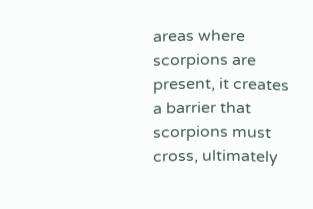areas where scorpions are present, it creates a barrier that scorpions must cross, ultimately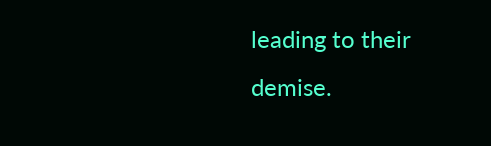leading to their demise.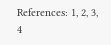References: 1, 2, 3, 4